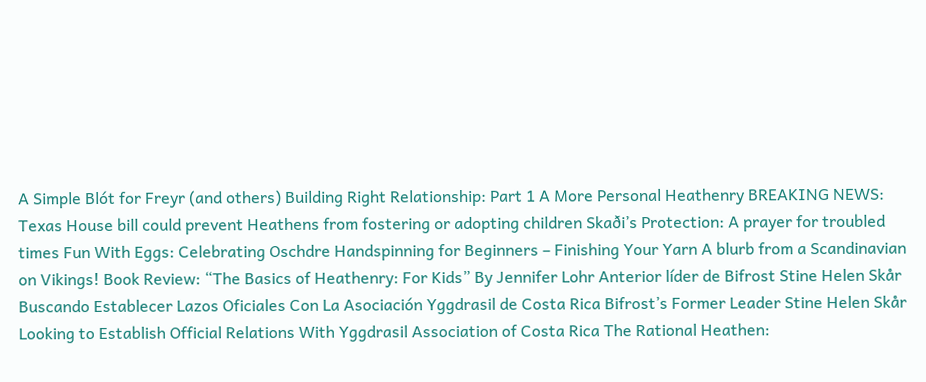A Simple Blót for Freyr (and others) Building Right Relationship: Part 1 A More Personal Heathenry BREAKING NEWS: Texas House bill could prevent Heathens from fostering or adopting children Skaði’s Protection: A prayer for troubled times Fun With Eggs: Celebrating Oschdre Handspinning for Beginners – Finishing Your Yarn A blurb from a Scandinavian on Vikings! Book Review: “The Basics of Heathenry: For Kids” By Jennifer Lohr Anterior líder de Bifrost Stine Helen Skår Buscando Establecer Lazos Oficiales Con La Asociación Yggdrasil de Costa Rica Bifrost’s Former Leader Stine Helen Skår Looking to Establish Official Relations With Yggdrasil Association of Costa Rica The Rational Heathen: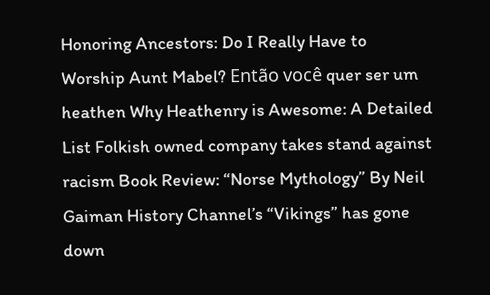Honoring Ancestors: Do I Really Have to Worship Aunt Mabel? Então você quer ser um heathen Why Heathenry is Awesome: A Detailed List Folkish owned company takes stand against racism Book Review: “Norse Mythology” By Neil Gaiman History Channel’s “Vikings” has gone down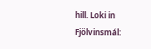hill. Loki in Fjölvinsmál: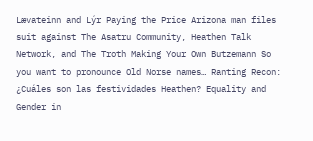Lævateinn and Lýr Paying the Price Arizona man files suit against The Asatru Community, Heathen Talk Network, and The Troth Making Your Own Butzemann So you want to pronounce Old Norse names… Ranting Recon: ¿Cuáles son las festividades Heathen? Equality and Gender in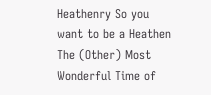Heathenry So you want to be a Heathen The (Other) Most Wonderful Time of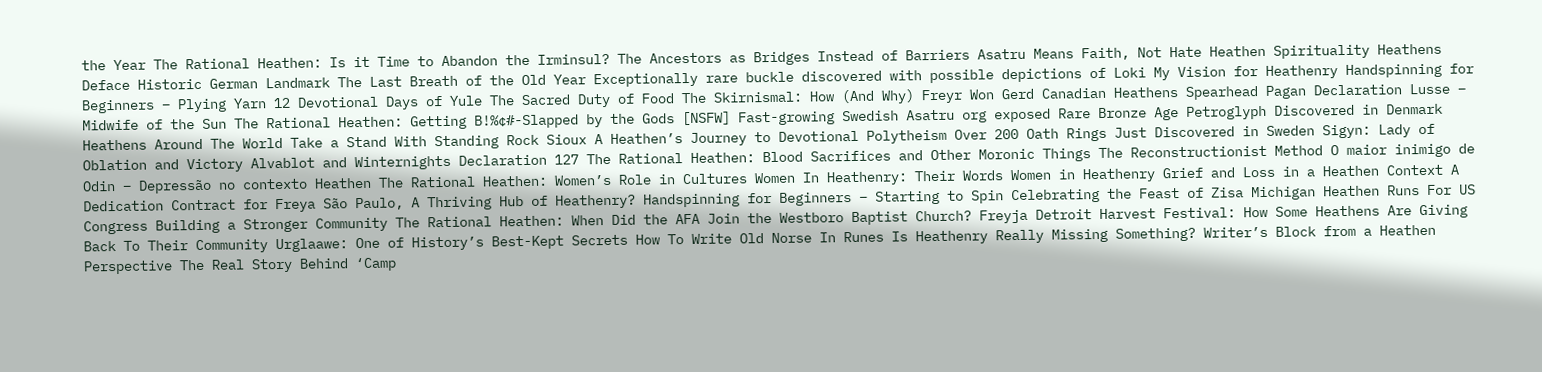the Year The Rational Heathen: Is it Time to Abandon the Irminsul? The Ancestors as Bridges Instead of Barriers Asatru Means Faith, Not Hate Heathen Spirituality Heathens Deface Historic German Landmark The Last Breath of the Old Year Exceptionally rare buckle discovered with possible depictions of Loki My Vision for Heathenry Handspinning for Beginners – Plying Yarn 12 Devotional Days of Yule The Sacred Duty of Food The Skirnismal: How (And Why) Freyr Won Gerd Canadian Heathens Spearhead Pagan Declaration Lusse – Midwife of the Sun The Rational Heathen: Getting B!%¢#-Slapped by the Gods [NSFW] Fast-growing Swedish Asatru org exposed Rare Bronze Age Petroglyph Discovered in Denmark Heathens Around The World Take a Stand With Standing Rock Sioux A Heathen’s Journey to Devotional Polytheism Over 200 Oath Rings Just Discovered in Sweden Sigyn: Lady of Oblation and Victory Alvablot and Winternights Declaration 127 The Rational Heathen: Blood Sacrifices and Other Moronic Things The Reconstructionist Method O maior inimigo de Odin – Depressão no contexto Heathen The Rational Heathen: Women’s Role in Cultures Women In Heathenry: Their Words Women in Heathenry Grief and Loss in a Heathen Context A Dedication Contract for Freya São Paulo, A Thriving Hub of Heathenry? Handspinning for Beginners – Starting to Spin Celebrating the Feast of Zisa Michigan Heathen Runs For US Congress Building a Stronger Community The Rational Heathen: When Did the AFA Join the Westboro Baptist Church? Freyja Detroit Harvest Festival: How Some Heathens Are Giving Back To Their Community Urglaawe: One of History’s Best-Kept Secrets How To Write Old Norse In Runes Is Heathenry Really Missing Something? Writer’s Block from a Heathen Perspective The Real Story Behind ‘Camp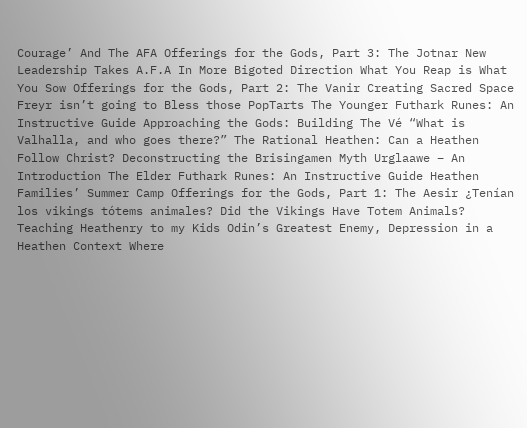Courage’ And The AFA Offerings for the Gods, Part 3: The Jotnar New Leadership Takes A.F.A In More Bigoted Direction What You Reap is What You Sow Offerings for the Gods, Part 2: The Vanir Creating Sacred Space Freyr isn’t going to Bless those PopTarts The Younger Futhark Runes: An Instructive Guide Approaching the Gods: Building The Vé “What is Valhalla, and who goes there?” The Rational Heathen: Can a Heathen Follow Christ? Deconstructing the Brisingamen Myth Urglaawe – An Introduction The Elder Futhark Runes: An Instructive Guide Heathen Families’ Summer Camp Offerings for the Gods, Part 1: The Aesir ¿Tenían los vikings tótems animales? Did the Vikings Have Totem Animals? Teaching Heathenry to my Kids Odin’s Greatest Enemy, Depression in a Heathen Context Where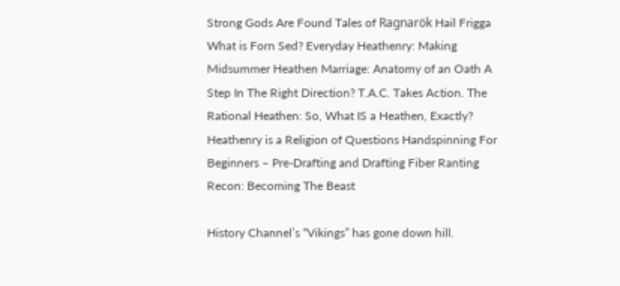Strong Gods Are Found Tales of Ragnarök Hail Frigga What is Forn Sed? Everyday Heathenry: Making Midsummer Heathen Marriage: Anatomy of an Oath A Step In The Right Direction? T.A.C. Takes Action. The Rational Heathen: So, What IS a Heathen, Exactly? Heathenry is a Religion of Questions Handspinning For Beginners – Pre-Drafting and Drafting Fiber Ranting Recon: Becoming The Beast

History Channel’s “Vikings” has gone down hill.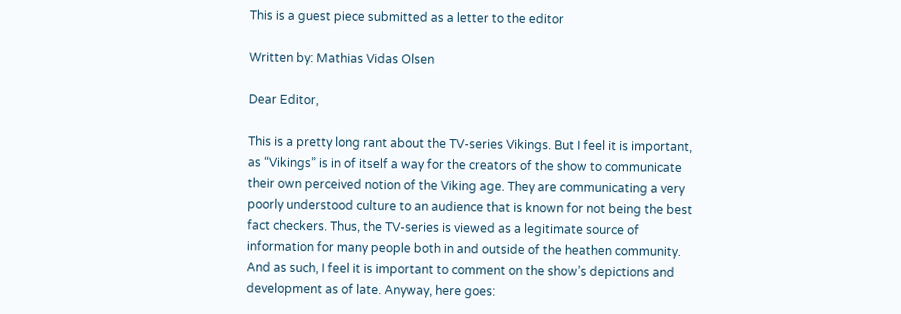This is a guest piece submitted as a letter to the editor

Written by: Mathias Vidas Olsen

Dear Editor,

This is a pretty long rant about the TV-series Vikings. But I feel it is important, as “Vikings” is in of itself a way for the creators of the show to communicate their own perceived notion of the Viking age. They are communicating a very poorly understood culture to an audience that is known for not being the best fact checkers. Thus, the TV-series is viewed as a legitimate source of information for many people both in and outside of the heathen community. And as such, I feel it is important to comment on the show’s depictions and development as of late. Anyway, here goes: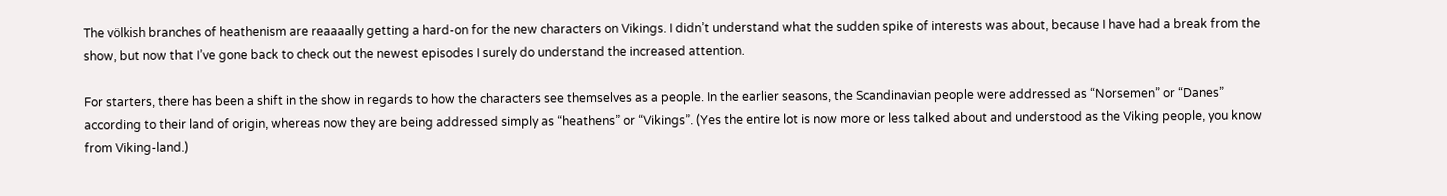The völkish branches of heathenism are reaaaally getting a hard-on for the new characters on Vikings. I didn’t understand what the sudden spike of interests was about, because I have had a break from the show, but now that I’ve gone back to check out the newest episodes I surely do understand the increased attention.

For starters, there has been a shift in the show in regards to how the characters see themselves as a people. In the earlier seasons, the Scandinavian people were addressed as “Norsemen” or “Danes” according to their land of origin, whereas now they are being addressed simply as “heathens” or “Vikings”. (Yes the entire lot is now more or less talked about and understood as the Viking people, you know from Viking-land.)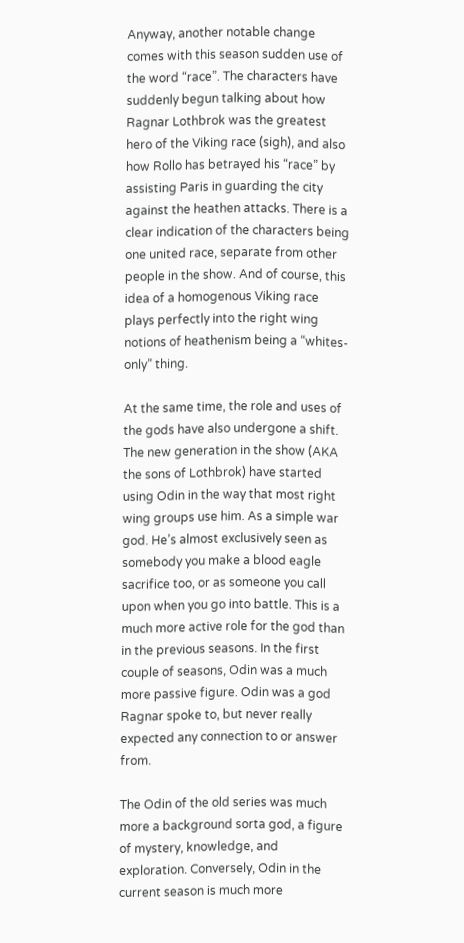Anyway, another notable change comes with this season sudden use of the word “race”. The characters have suddenly begun talking about how Ragnar Lothbrok was the greatest hero of the Viking race (sigh), and also how Rollo has betrayed his “race” by assisting Paris in guarding the city against the heathen attacks. There is a clear indication of the characters being one united race, separate from other people in the show. And of course, this idea of a homogenous Viking race plays perfectly into the right wing notions of heathenism being a “whites-only” thing.

At the same time, the role and uses of the gods have also undergone a shift. The new generation in the show (AKA the sons of Lothbrok) have started using Odin in the way that most right wing groups use him. As a simple war god. He’s almost exclusively seen as somebody you make a blood eagle sacrifice too, or as someone you call upon when you go into battle. This is a much more active role for the god than in the previous seasons. In the first couple of seasons, Odin was a much more passive figure. Odin was a god Ragnar spoke to, but never really expected any connection to or answer from.

The Odin of the old series was much more a background sorta god, a figure of mystery, knowledge, and exploration. Conversely, Odin in the current season is much more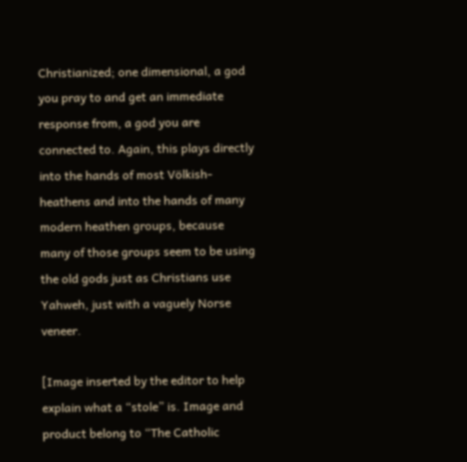Christianized; one dimensional, a god you pray to and get an immediate response from, a god you are connected to. Again, this plays directly into the hands of most Völkish-heathens and into the hands of many modern heathen groups, because many of those groups seem to be using the old gods just as Christians use Yahweh, just with a vaguely Norse veneer.

[Image inserted by the editor to help explain what a “stole” is. Image and product belong to “The Catholic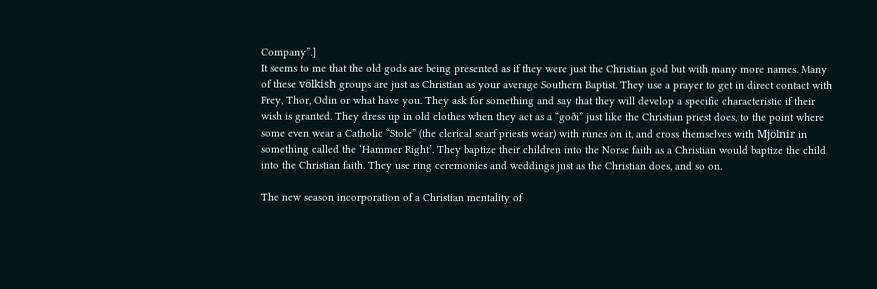Company”.]
It seems to me that the old gods are being presented as if they were just the Christian god but with many more names. Many of these völkish groups are just as Christian as your average Southern Baptist. They use a prayer to get in direct contact with Frey, Thor, Odin or what have you. They ask for something and say that they will develop a specific characteristic if their wish is granted. They dress up in old clothes when they act as a “goði” just like the Christian priest does, to the point where some even wear a Catholic “Stole” (the clerical scarf priests wear) with runes on it, and cross themselves with Mjölnir in something called the ‘Hammer Right’. They baptize their children into the Norse faith as a Christian would baptize the child into the Christian faith. They use ring ceremonies and weddings just as the Christian does, and so on.

The new season incorporation of a Christian mentality of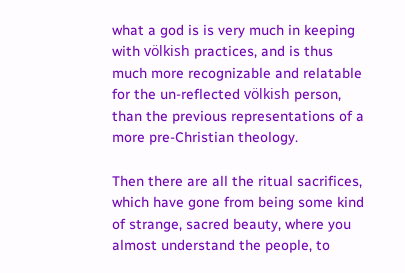what a god is is very much in keeping with völkish practices, and is thus much more recognizable and relatable for the un-reflected völkish person, than the previous representations of a more pre-Christian theology.

Then there are all the ritual sacrifices, which have gone from being some kind of strange, sacred beauty, where you almost understand the people, to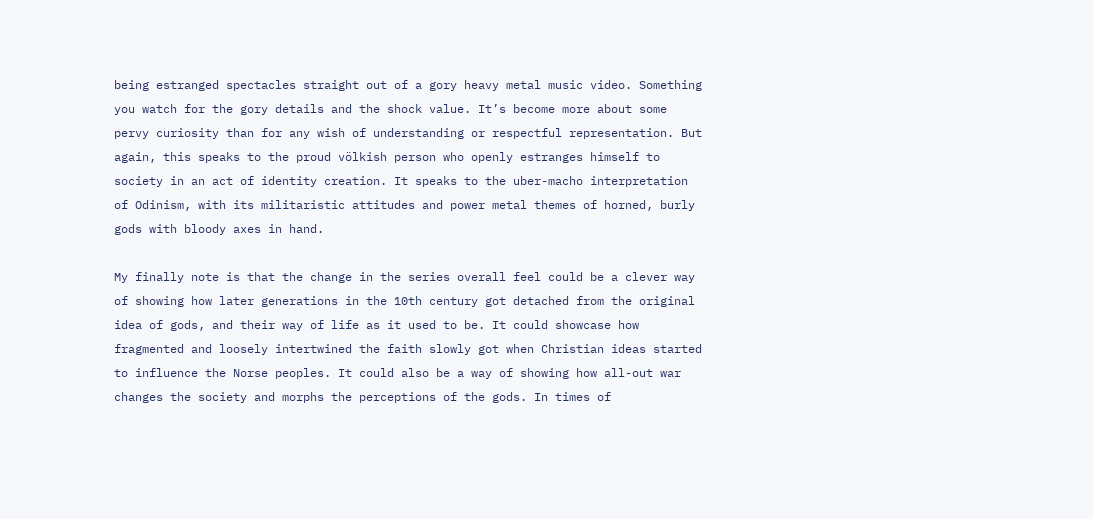being estranged spectacles straight out of a gory heavy metal music video. Something you watch for the gory details and the shock value. It’s become more about some pervy curiosity than for any wish of understanding or respectful representation. But again, this speaks to the proud völkish person who openly estranges himself to society in an act of identity creation. It speaks to the uber-macho interpretation of Odinism, with its militaristic attitudes and power metal themes of horned, burly gods with bloody axes in hand.

My finally note is that the change in the series overall feel could be a clever way of showing how later generations in the 10th century got detached from the original idea of gods, and their way of life as it used to be. It could showcase how fragmented and loosely intertwined the faith slowly got when Christian ideas started to influence the Norse peoples. It could also be a way of showing how all-out war changes the society and morphs the perceptions of the gods. In times of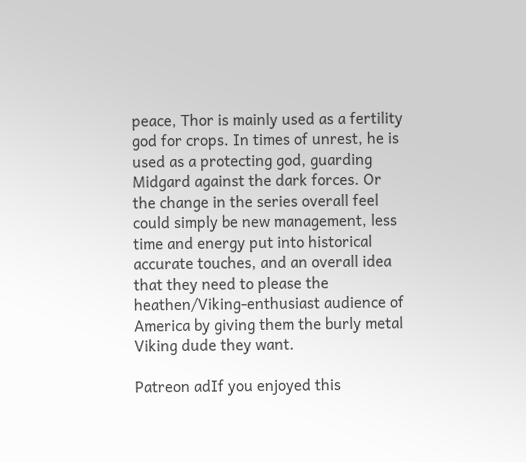peace, Thor is mainly used as a fertility god for crops. In times of unrest, he is used as a protecting god, guarding Midgard against the dark forces. Or the change in the series overall feel could simply be new management, less time and energy put into historical accurate touches, and an overall idea that they need to please the heathen/Viking-enthusiast audience of America by giving them the burly metal Viking dude they want.

Patreon adIf you enjoyed this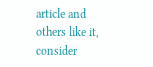article and others like it, consider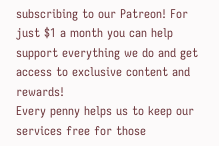subscribing to our Patreon! For just $1 a month you can help support everything we do and get access to exclusive content and rewards!
Every penny helps us to keep our services free for those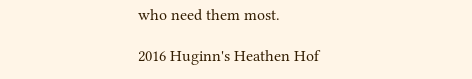who need them most.

2016 Huginn's Heathen Hof